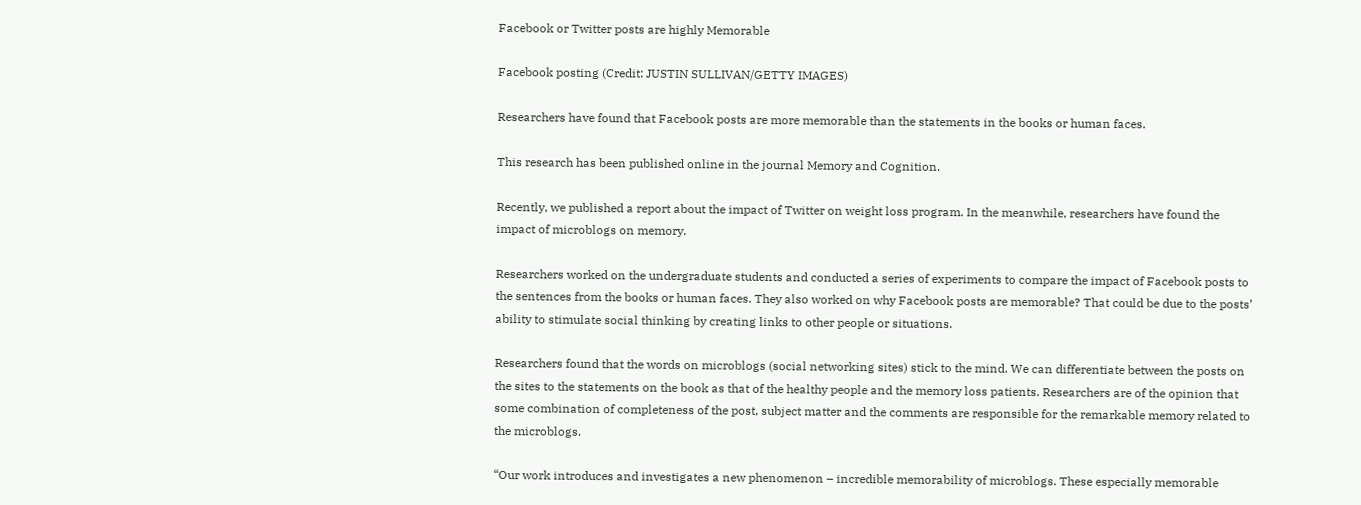Facebook or Twitter posts are highly Memorable

Facebook posting (Credit: JUSTIN SULLIVAN/GETTY IMAGES)

Researchers have found that Facebook posts are more memorable than the statements in the books or human faces.

This research has been published online in the journal Memory and Cognition.

Recently, we published a report about the impact of Twitter on weight loss program. In the meanwhile, researchers have found the impact of microblogs on memory.

Researchers worked on the undergraduate students and conducted a series of experiments to compare the impact of Facebook posts to the sentences from the books or human faces. They also worked on why Facebook posts are memorable? That could be due to the posts’ ability to stimulate social thinking by creating links to other people or situations.

Researchers found that the words on microblogs (social networking sites) stick to the mind. We can differentiate between the posts on the sites to the statements on the book as that of the healthy people and the memory loss patients. Researchers are of the opinion that some combination of completeness of the post, subject matter and the comments are responsible for the remarkable memory related to the microblogs.

“Our work introduces and investigates a new phenomenon – incredible memorability of microblogs. These especially memorable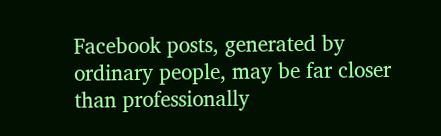Facebook posts, generated by ordinary people, may be far closer than professionally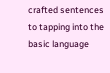crafted sentences to tapping into the basic language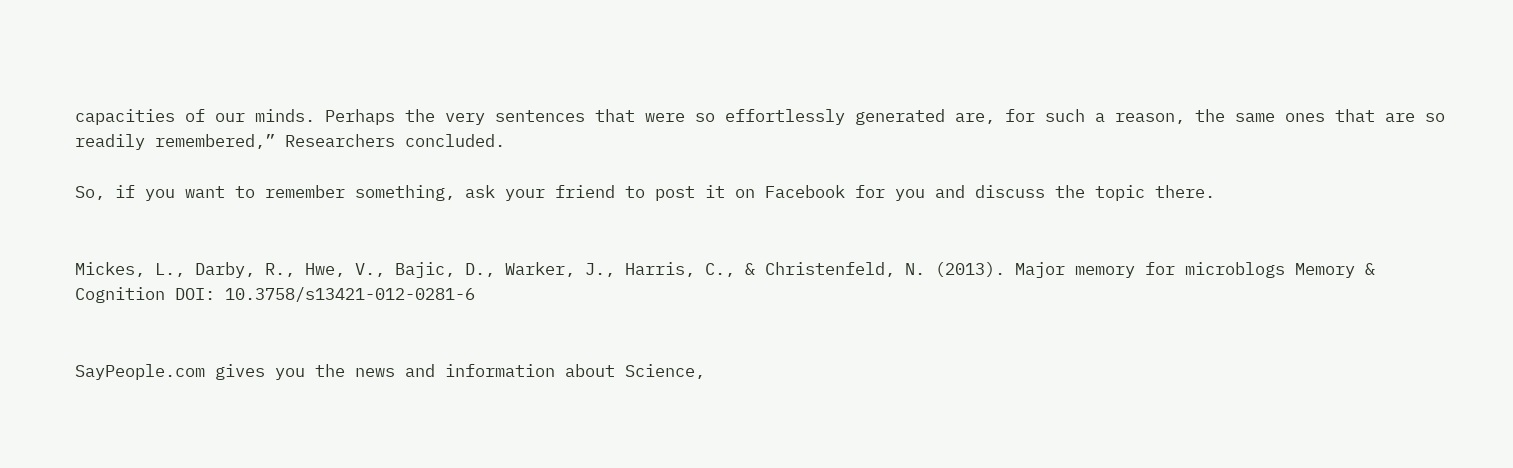capacities of our minds. Perhaps the very sentences that were so effortlessly generated are, for such a reason, the same ones that are so readily remembered,” Researchers concluded.

So, if you want to remember something, ask your friend to post it on Facebook for you and discuss the topic there.


Mickes, L., Darby, R., Hwe, V., Bajic, D., Warker, J., Harris, C., & Christenfeld, N. (2013). Major memory for microblogs Memory & Cognition DOI: 10.3758/s13421-012-0281-6


SayPeople.com gives you the news and information about Science,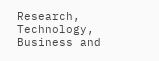Research, Technology, Business and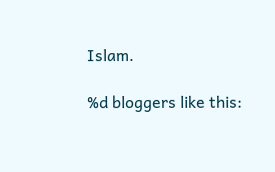Islam.

%d bloggers like this: